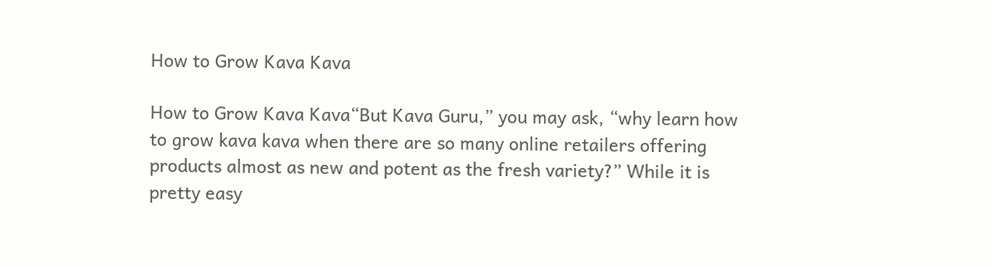How to Grow Kava Kava

How to Grow Kava Kava“But Kava Guru,” you may ask, “why learn how to grow kava kava when there are so many online retailers offering products almost as new and potent as the fresh variety?” While it is pretty easy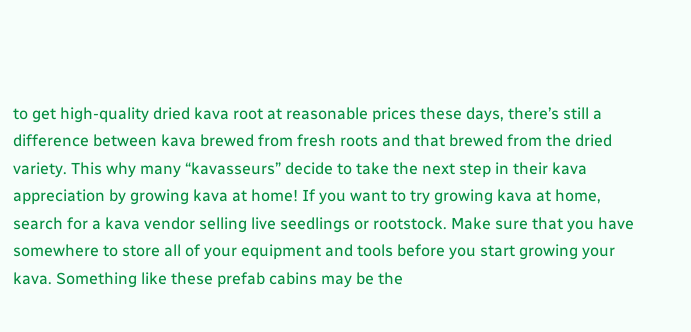to get high-quality dried kava root at reasonable prices these days, there’s still a difference between kava brewed from fresh roots and that brewed from the dried variety. This why many “kavasseurs” decide to take the next step in their kava appreciation by growing kava at home! If you want to try growing kava at home, search for a kava vendor selling live seedlings or rootstock. Make sure that you have somewhere to store all of your equipment and tools before you start growing your kava. Something like these prefab cabins may be the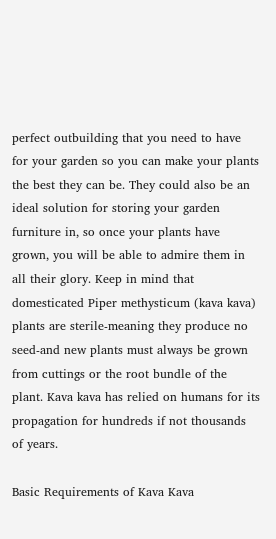perfect outbuilding that you need to have for your garden so you can make your plants the best they can be. They could also be an ideal solution for storing your garden furniture in, so once your plants have grown, you will be able to admire them in all their glory. Keep in mind that domesticated Piper methysticum (kava kava) plants are sterile-meaning they produce no seed-and new plants must always be grown from cuttings or the root bundle of the plant. Kava kava has relied on humans for its propagation for hundreds if not thousands of years.

Basic Requirements of Kava Kava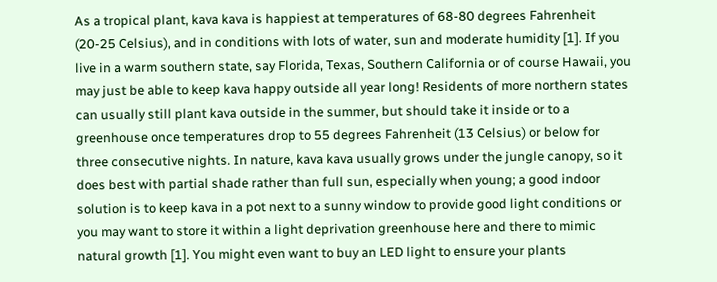As a tropical plant, kava kava is happiest at temperatures of 68-80 degrees Fahrenheit (20-25 Celsius), and in conditions with lots of water, sun and moderate humidity [1]. If you live in a warm southern state, say Florida, Texas, Southern California or of course Hawaii, you may just be able to keep kava happy outside all year long! Residents of more northern states can usually still plant kava outside in the summer, but should take it inside or to a greenhouse once temperatures drop to 55 degrees Fahrenheit (13 Celsius) or below for three consecutive nights. In nature, kava kava usually grows under the jungle canopy, so it does best with partial shade rather than full sun, especially when young; a good indoor solution is to keep kava in a pot next to a sunny window to provide good light conditions or you may want to store it within a light deprivation greenhouse here and there to mimic natural growth [1]. You might even want to buy an LED light to ensure your plants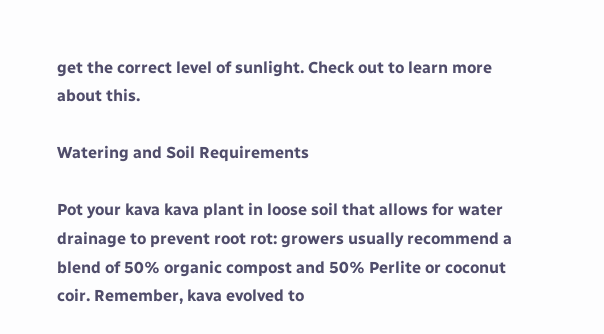get the correct level of sunlight. Check out to learn more about this.

Watering and Soil Requirements

Pot your kava kava plant in loose soil that allows for water drainage to prevent root rot: growers usually recommend a blend of 50% organic compost and 50% Perlite or coconut coir. Remember, kava evolved to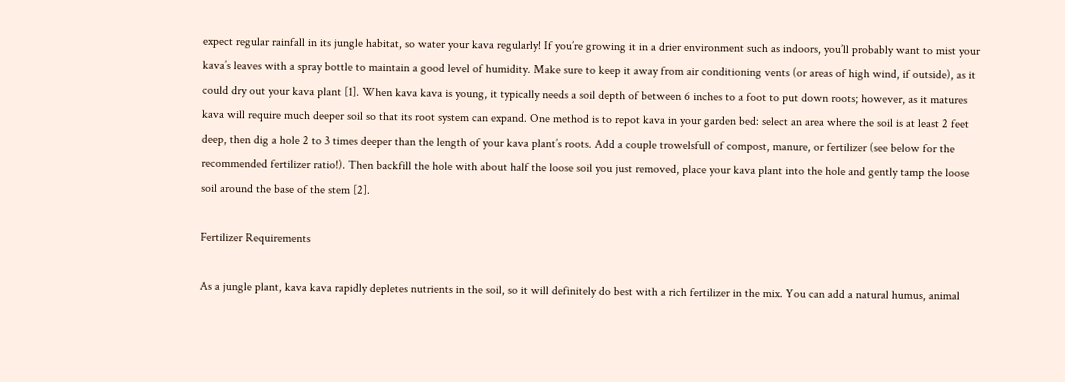expect regular rainfall in its jungle habitat, so water your kava regularly! If you’re growing it in a drier environment such as indoors, you’ll probably want to mist your kava’s leaves with a spray bottle to maintain a good level of humidity. Make sure to keep it away from air conditioning vents (or areas of high wind, if outside), as it could dry out your kava plant [1]. When kava kava is young, it typically needs a soil depth of between 6 inches to a foot to put down roots; however, as it matures kava will require much deeper soil so that its root system can expand. One method is to repot kava in your garden bed: select an area where the soil is at least 2 feet deep, then dig a hole 2 to 3 times deeper than the length of your kava plant’s roots. Add a couple trowelsfull of compost, manure, or fertilizer (see below for the recommended fertilizer ratio!). Then backfill the hole with about half the loose soil you just removed, place your kava plant into the hole and gently tamp the loose soil around the base of the stem [2].

Fertilizer Requirements

As a jungle plant, kava kava rapidly depletes nutrients in the soil, so it will definitely do best with a rich fertilizer in the mix. You can add a natural humus, animal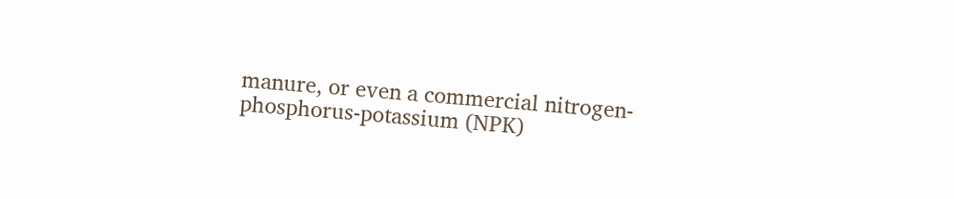manure, or even a commercial nitrogen-phosphorus-potassium (NPK)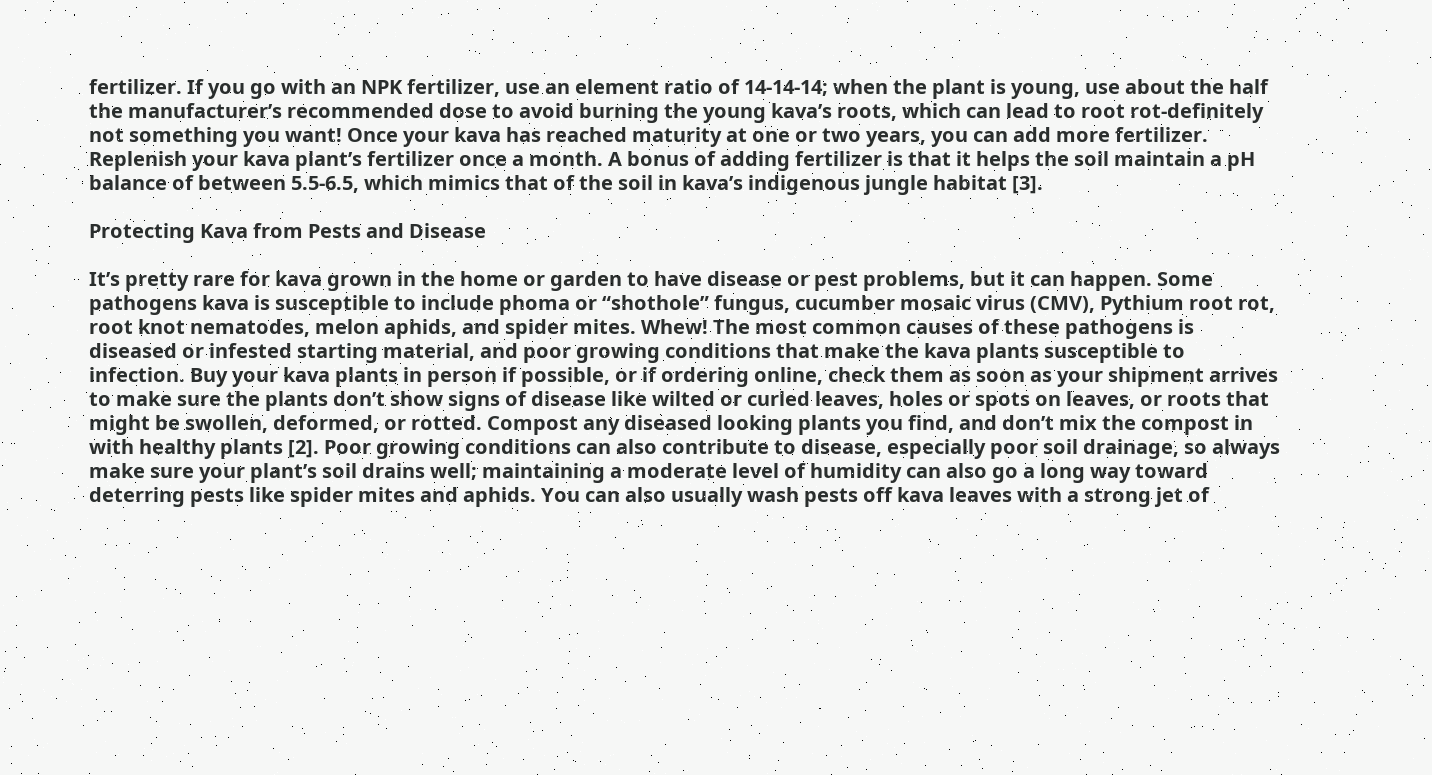fertilizer. If you go with an NPK fertilizer, use an element ratio of 14-14-14; when the plant is young, use about the half the manufacturer’s recommended dose to avoid burning the young kava’s roots, which can lead to root rot-definitely not something you want! Once your kava has reached maturity at one or two years, you can add more fertilizer. Replenish your kava plant’s fertilizer once a month. A bonus of adding fertilizer is that it helps the soil maintain a pH balance of between 5.5-6.5, which mimics that of the soil in kava’s indigenous jungle habitat [3].

Protecting Kava from Pests and Disease

It’s pretty rare for kava grown in the home or garden to have disease or pest problems, but it can happen. Some pathogens kava is susceptible to include phoma or “shothole” fungus, cucumber mosaic virus (CMV), Pythium root rot, root knot nematodes, melon aphids, and spider mites. Whew! The most common causes of these pathogens is diseased or infested starting material, and poor growing conditions that make the kava plants susceptible to infection. Buy your kava plants in person if possible, or if ordering online, check them as soon as your shipment arrives to make sure the plants don’t show signs of disease like wilted or curled leaves, holes or spots on leaves, or roots that might be swollen, deformed, or rotted. Compost any diseased looking plants you find, and don’t mix the compost in with healthy plants [2]. Poor growing conditions can also contribute to disease, especially poor soil drainage, so always make sure your plant’s soil drains well; maintaining a moderate level of humidity can also go a long way toward deterring pests like spider mites and aphids. You can also usually wash pests off kava leaves with a strong jet of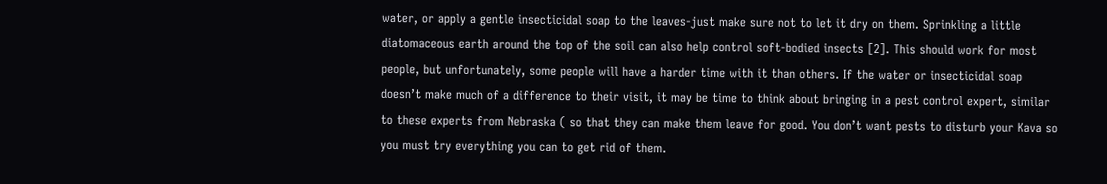water, or apply a gentle insecticidal soap to the leaves-just make sure not to let it dry on them. Sprinkling a little diatomaceous earth around the top of the soil can also help control soft-bodied insects [2]. This should work for most people, but unfortunately, some people will have a harder time with it than others. If the water or insecticidal soap doesn’t make much of a difference to their visit, it may be time to think about bringing in a pest control expert, similar to these experts from Nebraska ( so that they can make them leave for good. You don’t want pests to disturb your Kava so you must try everything you can to get rid of them.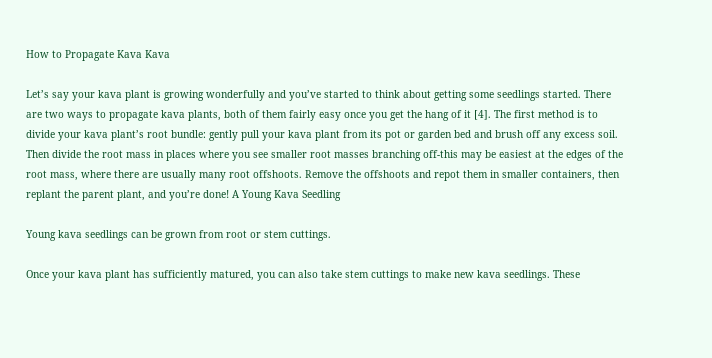How to Propagate Kava Kava

Let’s say your kava plant is growing wonderfully and you’ve started to think about getting some seedlings started. There are two ways to propagate kava plants, both of them fairly easy once you get the hang of it [4]. The first method is to divide your kava plant’s root bundle: gently pull your kava plant from its pot or garden bed and brush off any excess soil. Then divide the root mass in places where you see smaller root masses branching off-this may be easiest at the edges of the root mass, where there are usually many root offshoots. Remove the offshoots and repot them in smaller containers, then replant the parent plant, and you’re done! A Young Kava Seedling

Young kava seedlings can be grown from root or stem cuttings.

Once your kava plant has sufficiently matured, you can also take stem cuttings to make new kava seedlings. These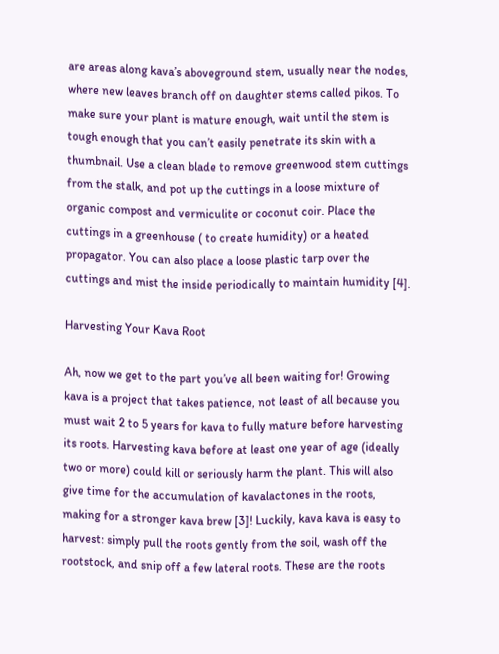are areas along kava’s aboveground stem, usually near the nodes, where new leaves branch off on daughter stems called pikos. To make sure your plant is mature enough, wait until the stem is tough enough that you can’t easily penetrate its skin with a thumbnail. Use a clean blade to remove greenwood stem cuttings from the stalk, and pot up the cuttings in a loose mixture of organic compost and vermiculite or coconut coir. Place the cuttings in a greenhouse ( to create humidity) or a heated propagator. You can also place a loose plastic tarp over the cuttings and mist the inside periodically to maintain humidity [4].

Harvesting Your Kava Root

Ah, now we get to the part you’ve all been waiting for! Growing kava is a project that takes patience, not least of all because you must wait 2 to 5 years for kava to fully mature before harvesting its roots. Harvesting kava before at least one year of age (ideally two or more) could kill or seriously harm the plant. This will also give time for the accumulation of kavalactones in the roots, making for a stronger kava brew [3]! Luckily, kava kava is easy to harvest: simply pull the roots gently from the soil, wash off the rootstock, and snip off a few lateral roots. These are the roots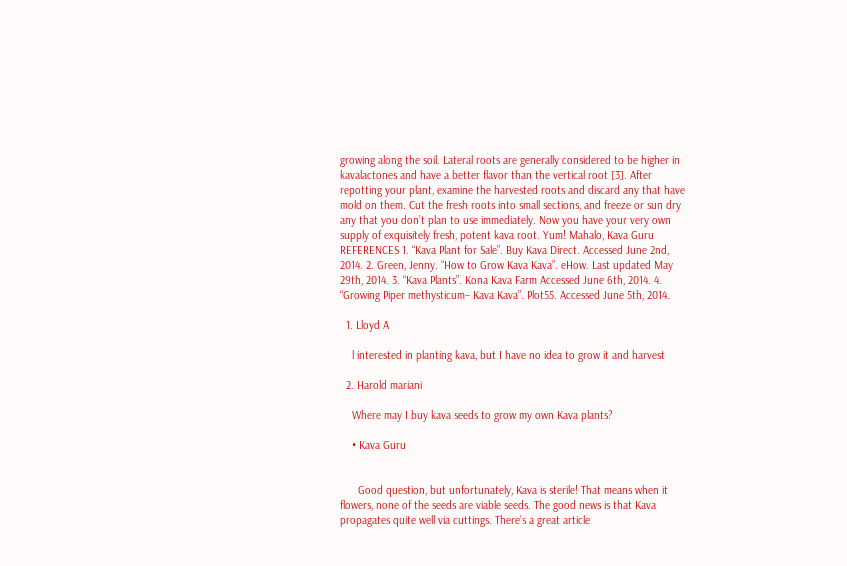growing along the soil. Lateral roots are generally considered to be higher in kavalactones and have a better flavor than the vertical root [3]. After repotting your plant, examine the harvested roots and discard any that have mold on them. Cut the fresh roots into small sections, and freeze or sun dry any that you don’t plan to use immediately. Now you have your very own supply of exquisitely fresh, potent kava root. Yum! Mahalo, Kava Guru REFERENCES 1. “Kava Plant for Sale”. Buy Kava Direct. Accessed June 2nd, 2014. 2. Green, Jenny. “How to Grow Kava Kava”. eHow. Last updated May 29th, 2014. 3. “Kava Plants”. Kona Kava Farm Accessed June 6th, 2014. 4. “Growing Piper methysticum– Kava Kava”. Plot55. Accessed June 5th, 2014.

  1. Lloyd A

    l interested in planting kava, but I have no idea to grow it and harvest

  2. Harold mariani

    Where may I buy kava seeds to grow my own Kava plants?

    • Kava Guru


      Good question, but unfortunately, Kava is sterile! That means when it flowers, none of the seeds are viable seeds. The good news is that Kava propagates quite well via cuttings. There’s a great article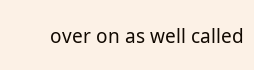over on as well called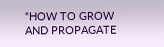“HOW TO GROW AND PROPAGATE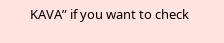KAVA” if you want to check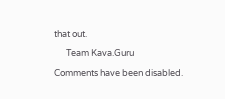that out.

      Team Kava.Guru

Comments have been disabled.